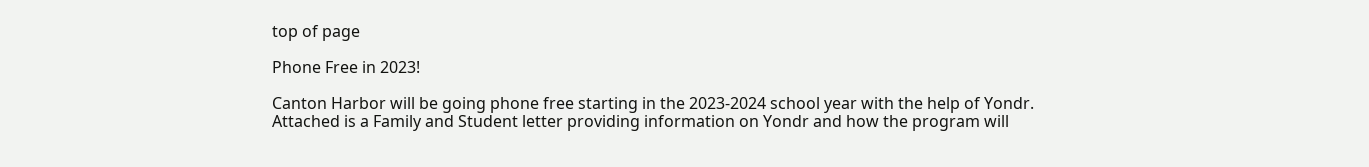top of page

Phone Free in 2023!

Canton Harbor will be going phone free starting in the 2023-2024 school year with the help of Yondr. Attached is a Family and Student letter providing information on Yondr and how the program will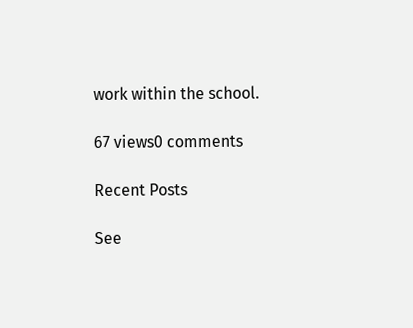work within the school.

67 views0 comments

Recent Posts

See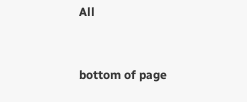All


bottom of page